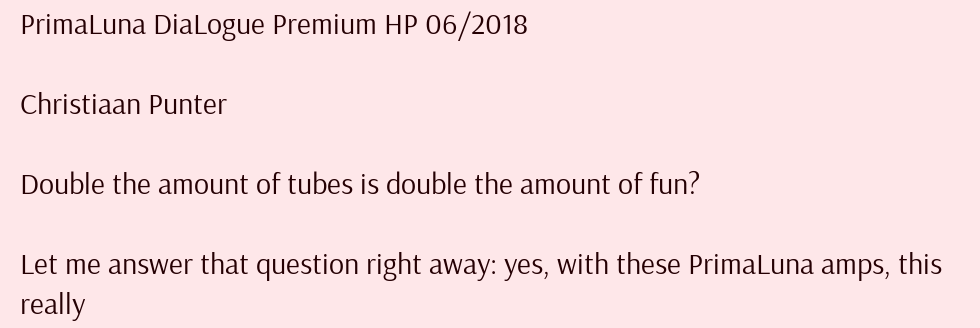PrimaLuna DiaLogue Premium HP 06/2018

Christiaan Punter

Double the amount of tubes is double the amount of fun?

Let me answer that question right away: yes, with these PrimaLuna amps, this really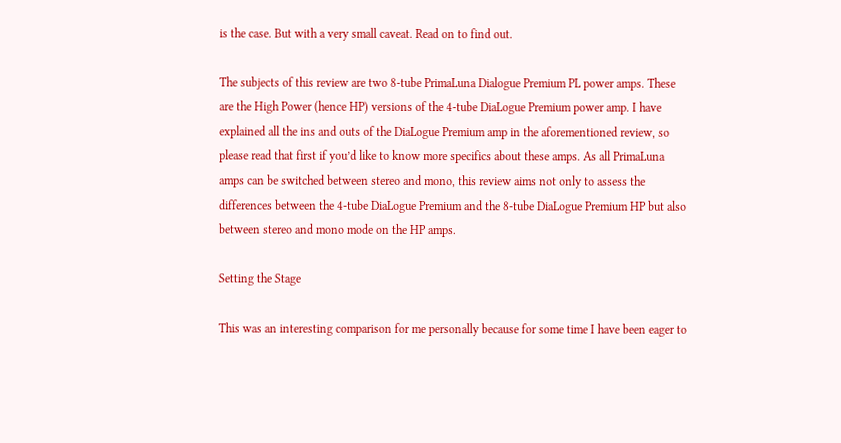is the case. But with a very small caveat. Read on to find out.

The subjects of this review are two 8-tube PrimaLuna Dialogue Premium PL power amps. These are the High Power (hence HP) versions of the 4-tube DiaLogue Premium power amp. I have explained all the ins and outs of the DiaLogue Premium amp in the aforementioned review, so please read that first if you’d like to know more specifics about these amps. As all PrimaLuna amps can be switched between stereo and mono, this review aims not only to assess the differences between the 4-tube DiaLogue Premium and the 8-tube DiaLogue Premium HP but also between stereo and mono mode on the HP amps.

Setting the Stage

This was an interesting comparison for me personally because for some time I have been eager to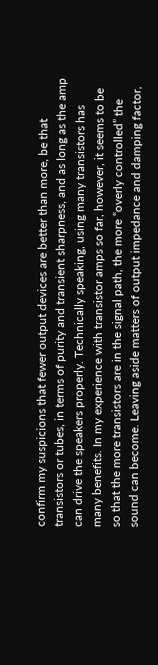confirm my suspicions that fewer output devices are better than more, be that transistors or tubes, in terms of purity and transient sharpness, and as long as the amp can drive the speakers properly. Technically speaking, using many transistors has many benefits. In my experience with transistor amps so far, however, it seems to be so that the more transistors are in the signal path, the more “overly controlled” the sound can become. Leaving aside matters of output impedance and damping factor,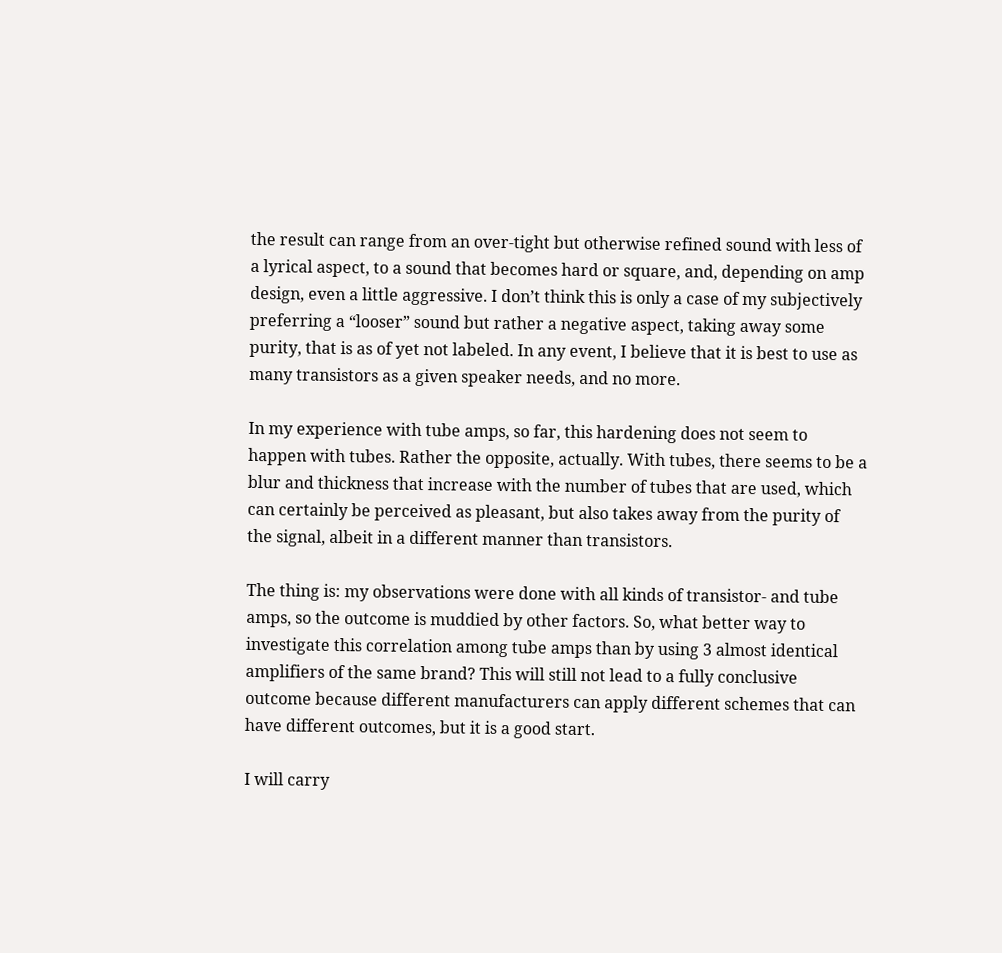the result can range from an over-tight but otherwise refined sound with less of a lyrical aspect, to a sound that becomes hard or square, and, depending on amp design, even a little aggressive. I don’t think this is only a case of my subjectively preferring a “looser” sound but rather a negative aspect, taking away some purity, that is as of yet not labeled. In any event, I believe that it is best to use as many transistors as a given speaker needs, and no more.

In my experience with tube amps, so far, this hardening does not seem to happen with tubes. Rather the opposite, actually. With tubes, there seems to be a blur and thickness that increase with the number of tubes that are used, which can certainly be perceived as pleasant, but also takes away from the purity of the signal, albeit in a different manner than transistors.

The thing is: my observations were done with all kinds of transistor- and tube amps, so the outcome is muddied by other factors. So, what better way to investigate this correlation among tube amps than by using 3 almost identical amplifiers of the same brand? This will still not lead to a fully conclusive outcome because different manufacturers can apply different schemes that can have different outcomes, but it is a good start.

I will carry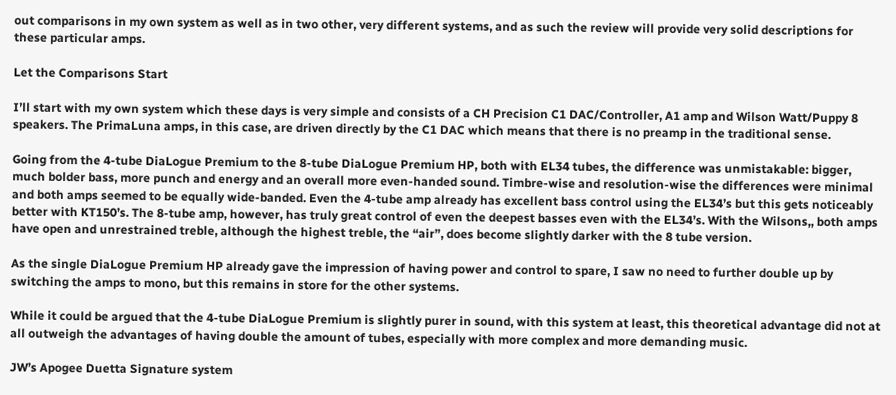out comparisons in my own system as well as in two other, very different systems, and as such the review will provide very solid descriptions for these particular amps.

Let the Comparisons Start

I’ll start with my own system which these days is very simple and consists of a CH Precision C1 DAC/Controller, A1 amp and Wilson Watt/Puppy 8 speakers. The PrimaLuna amps, in this case, are driven directly by the C1 DAC which means that there is no preamp in the traditional sense.

Going from the 4-tube DiaLogue Premium to the 8-tube DiaLogue Premium HP, both with EL34 tubes, the difference was unmistakable: bigger, much bolder bass, more punch and energy and an overall more even-handed sound. Timbre-wise and resolution-wise the differences were minimal and both amps seemed to be equally wide-banded. Even the 4-tube amp already has excellent bass control using the EL34’s but this gets noticeably better with KT150’s. The 8-tube amp, however, has truly great control of even the deepest basses even with the EL34’s. With the Wilsons,, both amps have open and unrestrained treble, although the highest treble, the “air”, does become slightly darker with the 8 tube version.

As the single DiaLogue Premium HP already gave the impression of having power and control to spare, I saw no need to further double up by switching the amps to mono, but this remains in store for the other systems.

While it could be argued that the 4-tube DiaLogue Premium is slightly purer in sound, with this system at least, this theoretical advantage did not at all outweigh the advantages of having double the amount of tubes, especially with more complex and more demanding music.

JW’s Apogee Duetta Signature system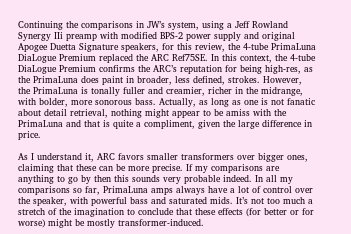Continuing the comparisons in JW’s system, using a Jeff Rowland Synergy IIi preamp with modified BPS-2 power supply and original Apogee Duetta Signature speakers, for this review, the 4-tube PrimaLuna DiaLogue Premium replaced the ARC Ref75SE. In this context, the 4-tube DiaLogue Premium confirms the ARC’s reputation for being high-res, as the PrimaLuna does paint in broader, less defined, strokes. However, the PrimaLuna is tonally fuller and creamier, richer in the midrange, with bolder, more sonorous bass. Actually, as long as one is not fanatic about detail retrieval, nothing might appear to be amiss with the PrimaLuna and that is quite a compliment, given the large difference in price.

As I understand it, ARC favors smaller transformers over bigger ones, claiming that these can be more precise. If my comparisons are anything to go by then this sounds very probable indeed. In all my comparisons so far, PrimaLuna amps always have a lot of control over the speaker, with powerful bass and saturated mids. It’s not too much a stretch of the imagination to conclude that these effects (for better or for worse) might be mostly transformer-induced.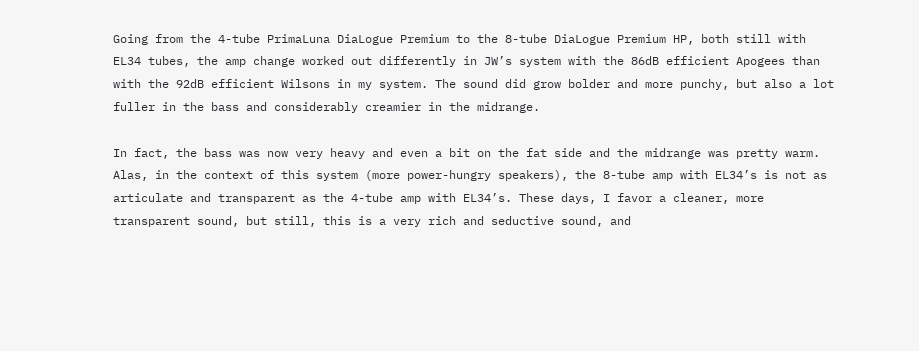Going from the 4-tube PrimaLuna DiaLogue Premium to the 8-tube DiaLogue Premium HP, both still with EL34 tubes, the amp change worked out differently in JW’s system with the 86dB efficient Apogees than with the 92dB efficient Wilsons in my system. The sound did grow bolder and more punchy, but also a lot fuller in the bass and considerably creamier in the midrange.

In fact, the bass was now very heavy and even a bit on the fat side and the midrange was pretty warm. Alas, in the context of this system (more power-hungry speakers), the 8-tube amp with EL34’s is not as articulate and transparent as the 4-tube amp with EL34’s. These days, I favor a cleaner, more transparent sound, but still, this is a very rich and seductive sound, and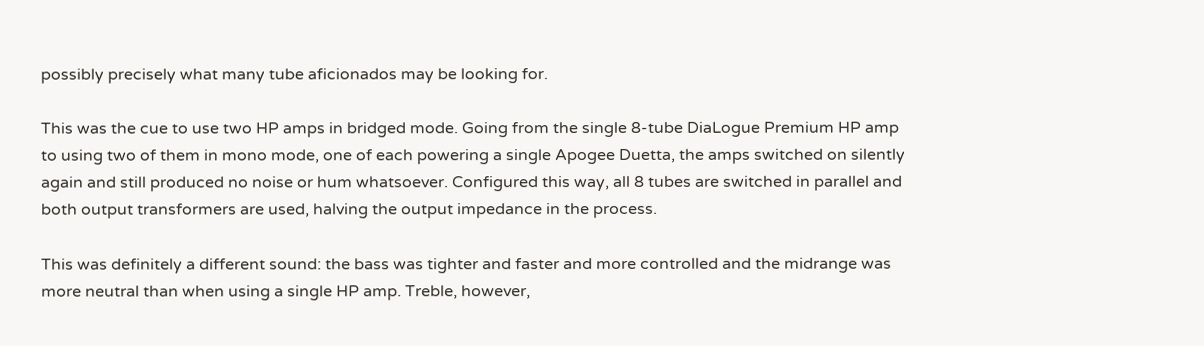possibly precisely what many tube aficionados may be looking for.

This was the cue to use two HP amps in bridged mode. Going from the single 8-tube DiaLogue Premium HP amp to using two of them in mono mode, one of each powering a single Apogee Duetta, the amps switched on silently again and still produced no noise or hum whatsoever. Configured this way, all 8 tubes are switched in parallel and both output transformers are used, halving the output impedance in the process.

This was definitely a different sound: the bass was tighter and faster and more controlled and the midrange was more neutral than when using a single HP amp. Treble, however,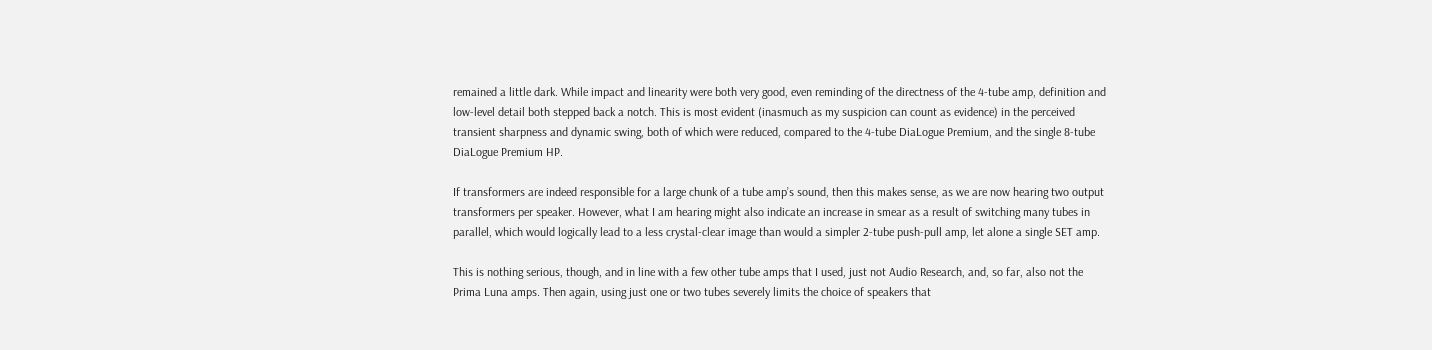remained a little dark. While impact and linearity were both very good, even reminding of the directness of the 4-tube amp, definition and low-level detail both stepped back a notch. This is most evident (inasmuch as my suspicion can count as evidence) in the perceived transient sharpness and dynamic swing, both of which were reduced, compared to the 4-tube DiaLogue Premium, and the single 8-tube DiaLogue Premium HP.

If transformers are indeed responsible for a large chunk of a tube amp’s sound, then this makes sense, as we are now hearing two output transformers per speaker. However, what I am hearing might also indicate an increase in smear as a result of switching many tubes in parallel, which would logically lead to a less crystal-clear image than would a simpler 2-tube push-pull amp, let alone a single SET amp.

This is nothing serious, though, and in line with a few other tube amps that I used, just not Audio Research, and, so far, also not the Prima Luna amps. Then again, using just one or two tubes severely limits the choice of speakers that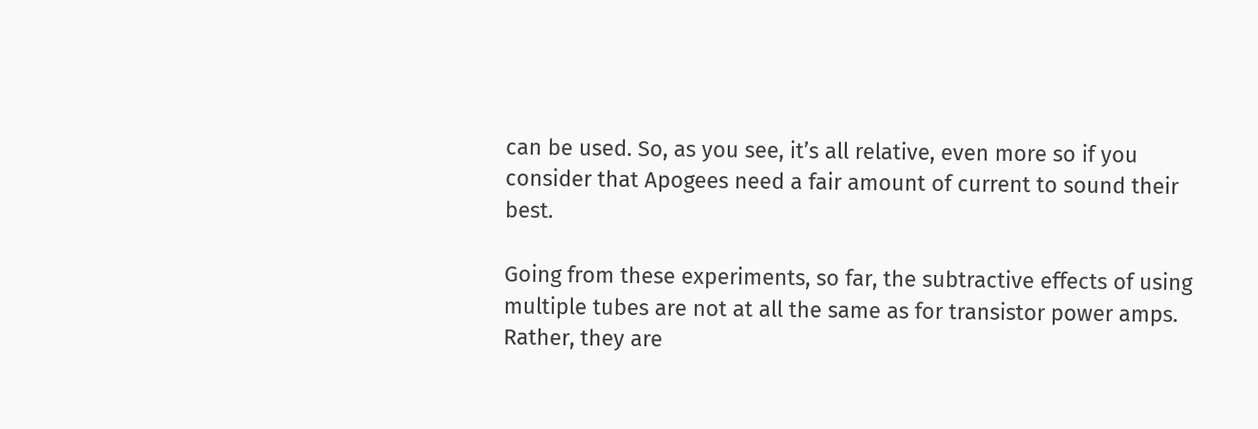can be used. So, as you see, it’s all relative, even more so if you consider that Apogees need a fair amount of current to sound their best.

Going from these experiments, so far, the subtractive effects of using multiple tubes are not at all the same as for transistor power amps. Rather, they are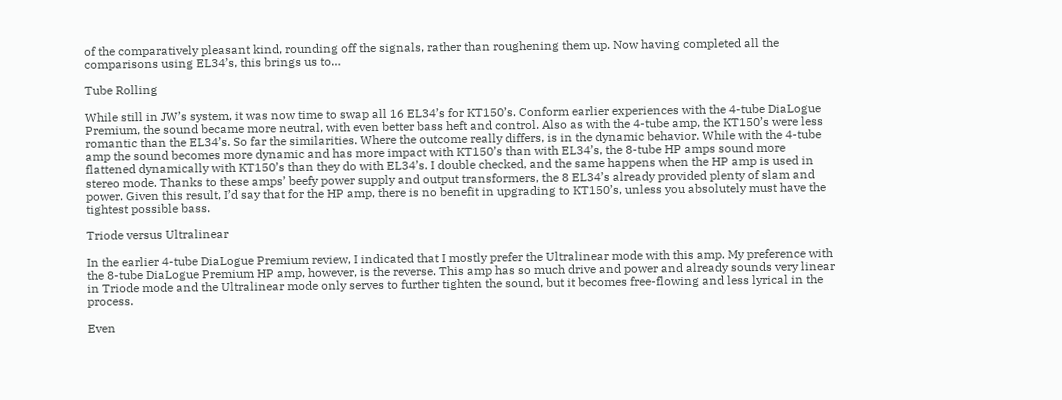of the comparatively pleasant kind, rounding off the signals, rather than roughening them up. Now having completed all the comparisons using EL34’s, this brings us to…

Tube Rolling

While still in JW’s system, it was now time to swap all 16 EL34’s for KT150’s. Conform earlier experiences with the 4-tube DiaLogue Premium, the sound became more neutral, with even better bass heft and control. Also as with the 4-tube amp, the KT150’s were less romantic than the EL34’s. So far the similarities. Where the outcome really differs, is in the dynamic behavior. While with the 4-tube amp the sound becomes more dynamic and has more impact with KT150’s than with EL34’s, the 8-tube HP amps sound more flattened dynamically with KT150’s than they do with EL34’s. I double checked, and the same happens when the HP amp is used in stereo mode. Thanks to these amps’ beefy power supply and output transformers, the 8 EL34’s already provided plenty of slam and power. Given this result, I’d say that for the HP amp, there is no benefit in upgrading to KT150’s, unless you absolutely must have the tightest possible bass.

Triode versus Ultralinear

In the earlier 4-tube DiaLogue Premium review, I indicated that I mostly prefer the Ultralinear mode with this amp. My preference with the 8-tube DiaLogue Premium HP amp, however, is the reverse. This amp has so much drive and power and already sounds very linear in Triode mode and the Ultralinear mode only serves to further tighten the sound, but it becomes free-flowing and less lyrical in the process.

Even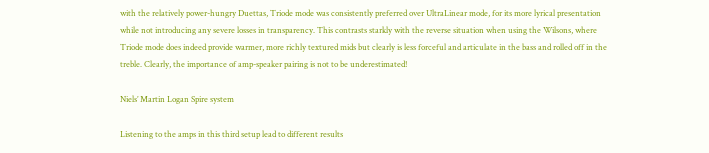with the relatively power-hungry Duettas, Triode mode was consistently preferred over UltraLinear mode, for its more lyrical presentation while not introducing any severe losses in transparency. This contrasts starkly with the reverse situation when using the Wilsons, where Triode mode does indeed provide warmer, more richly textured mids but clearly is less forceful and articulate in the bass and rolled off in the treble. Clearly, the importance of amp-speaker pairing is not to be underestimated!

Niels’ Martin Logan Spire system

Listening to the amps in this third setup lead to different results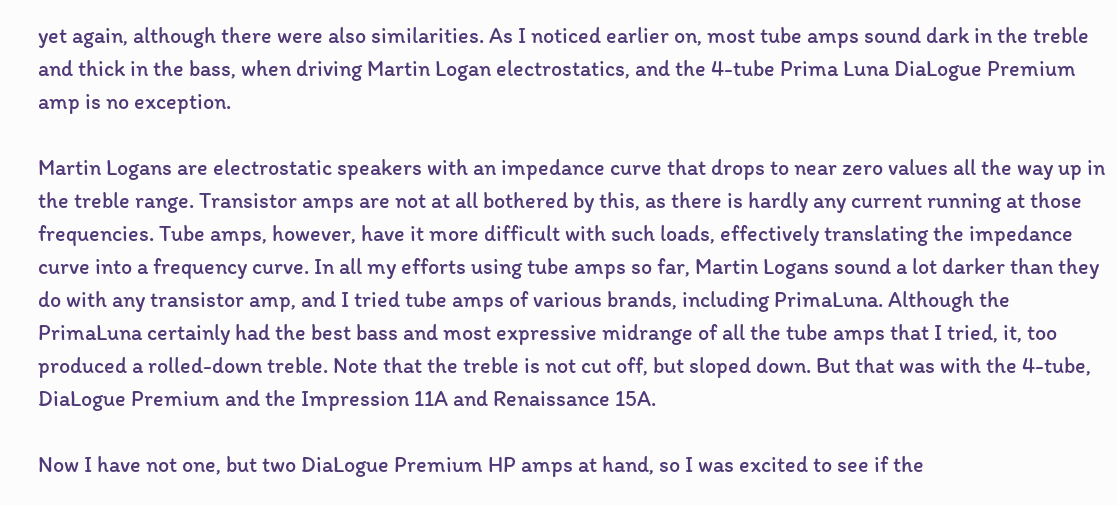yet again, although there were also similarities. As I noticed earlier on, most tube amps sound dark in the treble and thick in the bass, when driving Martin Logan electrostatics, and the 4-tube Prima Luna DiaLogue Premium amp is no exception.

Martin Logans are electrostatic speakers with an impedance curve that drops to near zero values all the way up in the treble range. Transistor amps are not at all bothered by this, as there is hardly any current running at those frequencies. Tube amps, however, have it more difficult with such loads, effectively translating the impedance curve into a frequency curve. In all my efforts using tube amps so far, Martin Logans sound a lot darker than they do with any transistor amp, and I tried tube amps of various brands, including PrimaLuna. Although the PrimaLuna certainly had the best bass and most expressive midrange of all the tube amps that I tried, it, too produced a rolled-down treble. Note that the treble is not cut off, but sloped down. But that was with the 4-tube, DiaLogue Premium and the Impression 11A and Renaissance 15A.

Now I have not one, but two DiaLogue Premium HP amps at hand, so I was excited to see if the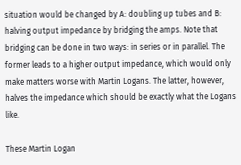situation would be changed by A: doubling up tubes and B: halving output impedance by bridging the amps. Note that bridging can be done in two ways: in series or in parallel. The former leads to a higher output impedance, which would only make matters worse with Martin Logans. The latter, however, halves the impedance which should be exactly what the Logans like.

These Martin Logan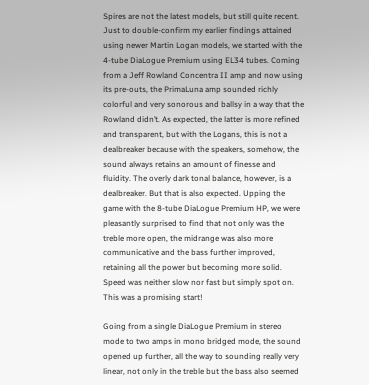Spires are not the latest models, but still quite recent. Just to double-confirm my earlier findings attained using newer Martin Logan models, we started with the 4-tube DiaLogue Premium using EL34 tubes. Coming from a Jeff Rowland Concentra II amp and now using its pre-outs, the PrimaLuna amp sounded richly colorful and very sonorous and ballsy in a way that the Rowland didn’t. As expected, the latter is more refined and transparent, but with the Logans, this is not a dealbreaker because with the speakers, somehow, the sound always retains an amount of finesse and fluidity. The overly dark tonal balance, however, is a dealbreaker. But that is also expected. Upping the game with the 8-tube DiaLogue Premium HP, we were pleasantly surprised to find that not only was the treble more open, the midrange was also more communicative and the bass further improved, retaining all the power but becoming more solid. Speed was neither slow nor fast but simply spot on. This was a promising start!

Going from a single DiaLogue Premium in stereo mode to two amps in mono bridged mode, the sound opened up further, all the way to sounding really very linear, not only in the treble but the bass also seemed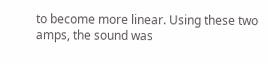to become more linear. Using these two amps, the sound was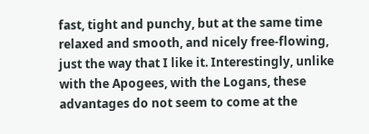fast, tight and punchy, but at the same time relaxed and smooth, and nicely free-flowing, just the way that I like it. Interestingly, unlike with the Apogees, with the Logans, these advantages do not seem to come at the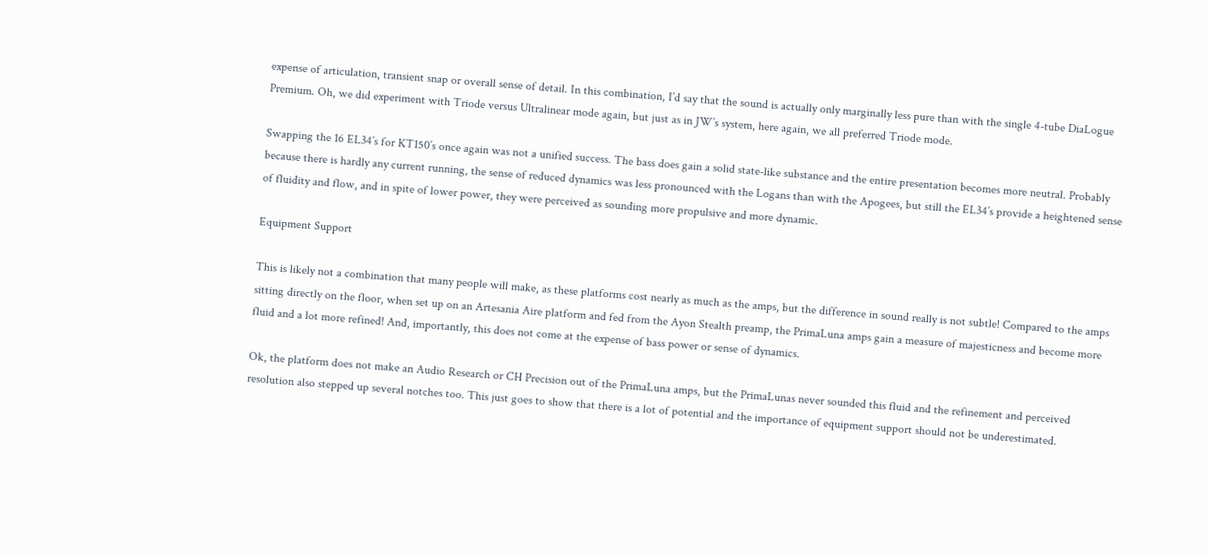expense of articulation, transient snap or overall sense of detail. In this combination, I’d say that the sound is actually only marginally less pure than with the single 4-tube DiaLogue Premium. Oh, we did experiment with Triode versus Ultralinear mode again, but just as in JW’s system, here again, we all preferred Triode mode.

Swapping the 16 EL34’s for KT150’s once again was not a unified success. The bass does gain a solid state-like substance and the entire presentation becomes more neutral. Probably because there is hardly any current running, the sense of reduced dynamics was less pronounced with the Logans than with the Apogees, but still the EL34’s provide a heightened sense of fluidity and flow, and in spite of lower power, they were perceived as sounding more propulsive and more dynamic.

Equipment Support

This is likely not a combination that many people will make, as these platforms cost nearly as much as the amps, but the difference in sound really is not subtle! Compared to the amps sitting directly on the floor, when set up on an Artesania Aire platform and fed from the Ayon Stealth preamp, the PrimaLuna amps gain a measure of majesticness and become more fluid and a lot more refined! And, importantly, this does not come at the expense of bass power or sense of dynamics.

Ok, the platform does not make an Audio Research or CH Precision out of the PrimaLuna amps, but the PrimaLunas never sounded this fluid and the refinement and perceived resolution also stepped up several notches too. This just goes to show that there is a lot of potential and the importance of equipment support should not be underestimated.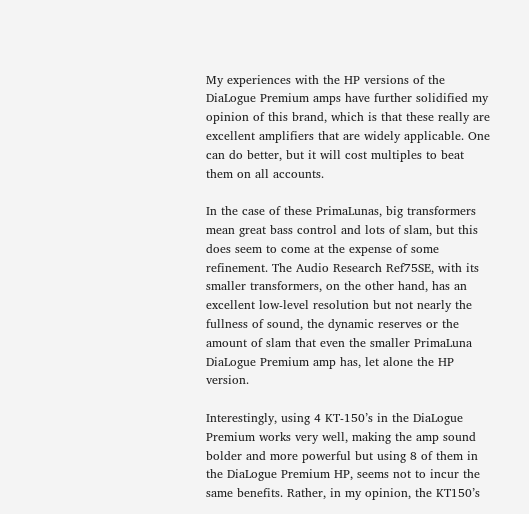My experiences with the HP versions of the DiaLogue Premium amps have further solidified my opinion of this brand, which is that these really are excellent amplifiers that are widely applicable. One can do better, but it will cost multiples to beat them on all accounts.

In the case of these PrimaLunas, big transformers mean great bass control and lots of slam, but this does seem to come at the expense of some refinement. The Audio Research Ref75SE, with its smaller transformers, on the other hand, has an excellent low-level resolution but not nearly the fullness of sound, the dynamic reserves or the amount of slam that even the smaller PrimaLuna DiaLogue Premium amp has, let alone the HP version.

Interestingly, using 4 KT-150’s in the DiaLogue Premium works very well, making the amp sound bolder and more powerful but using 8 of them in the DiaLogue Premium HP, seems not to incur the same benefits. Rather, in my opinion, the KT150’s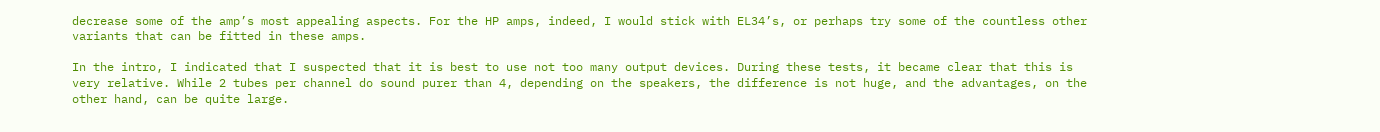decrease some of the amp’s most appealing aspects. For the HP amps, indeed, I would stick with EL34’s, or perhaps try some of the countless other variants that can be fitted in these amps.

In the intro, I indicated that I suspected that it is best to use not too many output devices. During these tests, it became clear that this is very relative. While 2 tubes per channel do sound purer than 4, depending on the speakers, the difference is not huge, and the advantages, on the other hand, can be quite large.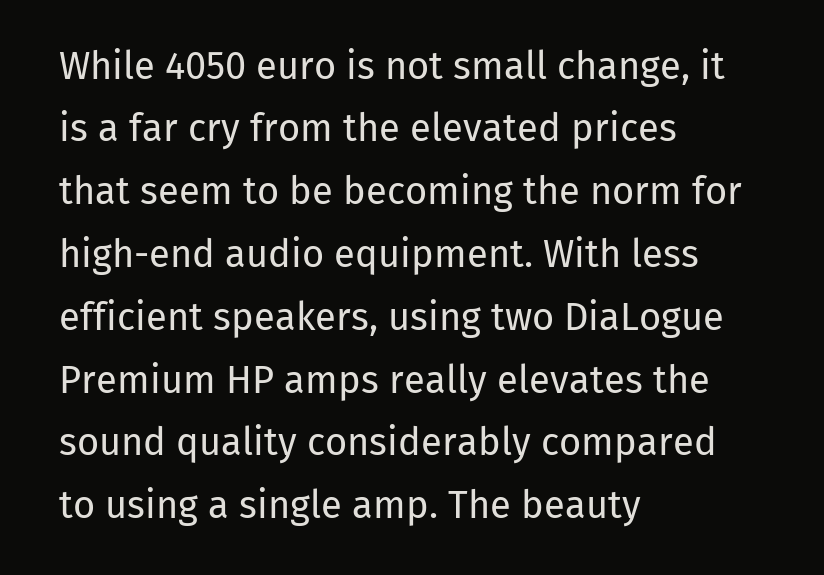While 4050 euro is not small change, it is a far cry from the elevated prices that seem to be becoming the norm for high-end audio equipment. With less efficient speakers, using two DiaLogue Premium HP amps really elevates the sound quality considerably compared to using a single amp. The beauty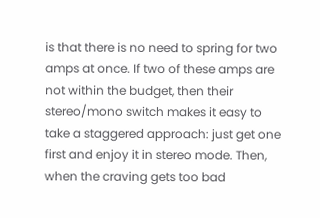is that there is no need to spring for two amps at once. If two of these amps are not within the budget, then their stereo/mono switch makes it easy to take a staggered approach: just get one first and enjoy it in stereo mode. Then, when the craving gets too bad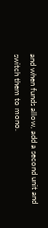and when funds allow, add a second unit and switch them to mono.